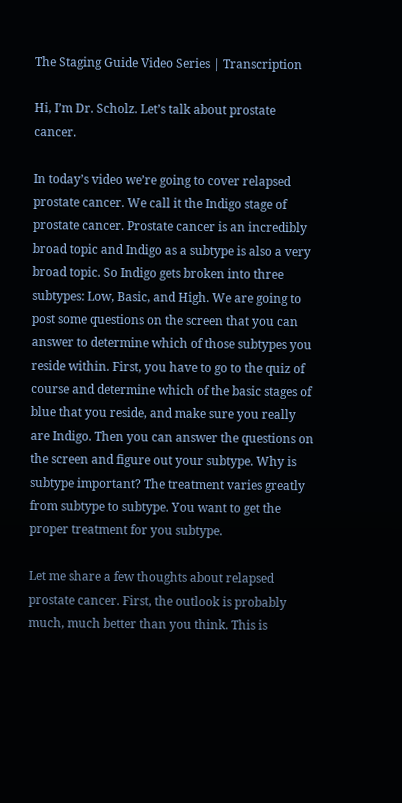The Staging Guide Video Series | Transcription

Hi, I’m Dr. Scholz. Let’s talk about prostate cancer.

In today’s video we’re going to cover relapsed prostate cancer. We call it the Indigo stage of prostate cancer. Prostate cancer is an incredibly broad topic and Indigo as a subtype is also a very broad topic. So Indigo gets broken into three subtypes: Low, Basic, and High. We are going to post some questions on the screen that you can answer to determine which of those subtypes you reside within. First, you have to go to the quiz of course and determine which of the basic stages of blue that you reside, and make sure you really are Indigo. Then you can answer the questions on the screen and figure out your subtype. Why is subtype important? The treatment varies greatly from subtype to subtype. You want to get the proper treatment for you subtype.

Let me share a few thoughts about relapsed prostate cancer. First, the outlook is probably much, much better than you think. This is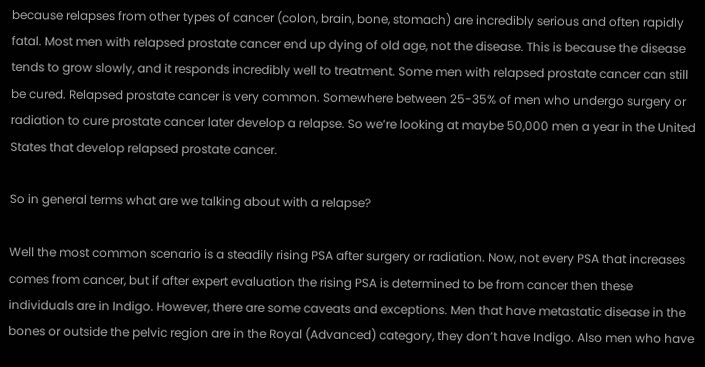because relapses from other types of cancer (colon, brain, bone, stomach) are incredibly serious and often rapidly fatal. Most men with relapsed prostate cancer end up dying of old age, not the disease. This is because the disease tends to grow slowly, and it responds incredibly well to treatment. Some men with relapsed prostate cancer can still be cured. Relapsed prostate cancer is very common. Somewhere between 25-35% of men who undergo surgery or radiation to cure prostate cancer later develop a relapse. So we’re looking at maybe 50,000 men a year in the United States that develop relapsed prostate cancer.

So in general terms what are we talking about with a relapse?

Well the most common scenario is a steadily rising PSA after surgery or radiation. Now, not every PSA that increases comes from cancer, but if after expert evaluation the rising PSA is determined to be from cancer then these individuals are in Indigo. However, there are some caveats and exceptions. Men that have metastatic disease in the bones or outside the pelvic region are in the Royal (Advanced) category, they don’t have Indigo. Also men who have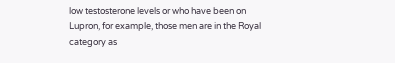low testosterone levels or who have been on Lupron, for example, those men are in the Royal category as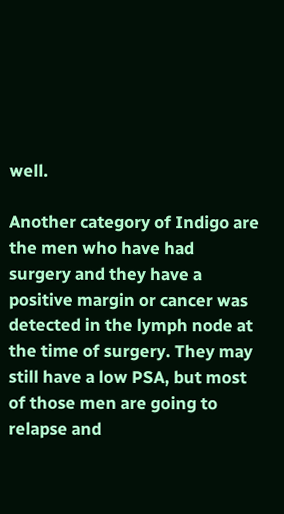well.

Another category of Indigo are the men who have had surgery and they have a positive margin or cancer was detected in the lymph node at the time of surgery. They may still have a low PSA, but most of those men are going to relapse and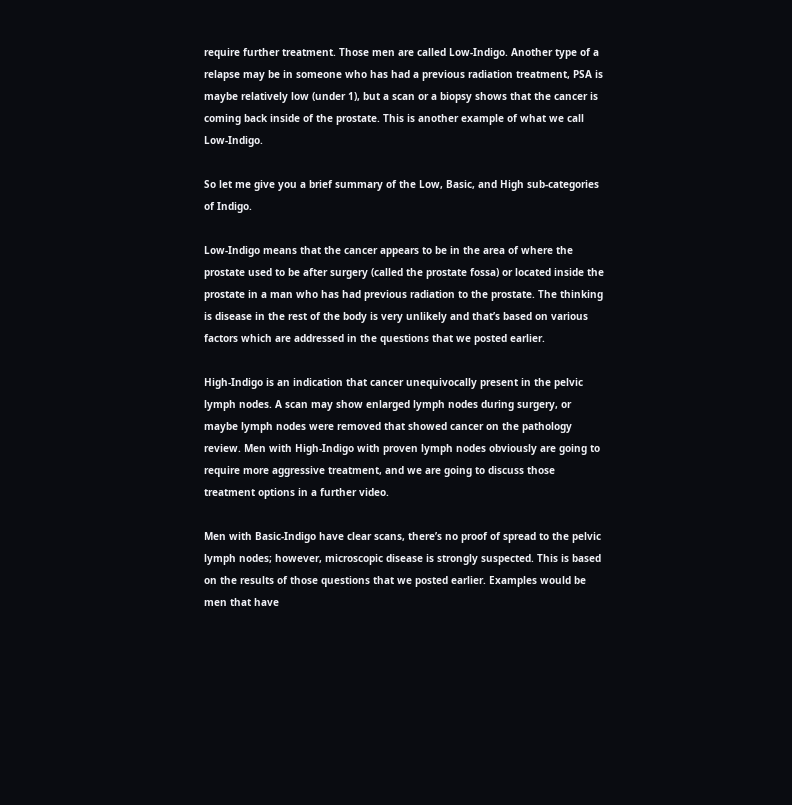require further treatment. Those men are called Low-Indigo. Another type of a relapse may be in someone who has had a previous radiation treatment, PSA is maybe relatively low (under 1), but a scan or a biopsy shows that the cancer is coming back inside of the prostate. This is another example of what we call Low-Indigo.

So let me give you a brief summary of the Low, Basic, and High sub-categories of Indigo.

Low-Indigo means that the cancer appears to be in the area of where the prostate used to be after surgery (called the prostate fossa) or located inside the prostate in a man who has had previous radiation to the prostate. The thinking is disease in the rest of the body is very unlikely and that’s based on various factors which are addressed in the questions that we posted earlier.

High-Indigo is an indication that cancer unequivocally present in the pelvic lymph nodes. A scan may show enlarged lymph nodes during surgery, or maybe lymph nodes were removed that showed cancer on the pathology review. Men with High-Indigo with proven lymph nodes obviously are going to require more aggressive treatment, and we are going to discuss those treatment options in a further video.

Men with Basic-Indigo have clear scans, there’s no proof of spread to the pelvic lymph nodes; however, microscopic disease is strongly suspected. This is based on the results of those questions that we posted earlier. Examples would be men that have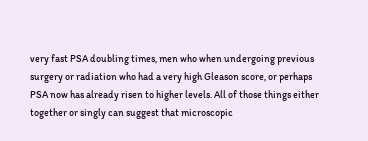very fast PSA doubling times, men who when undergoing previous surgery or radiation who had a very high Gleason score, or perhaps PSA now has already risen to higher levels. All of those things either together or singly can suggest that microscopic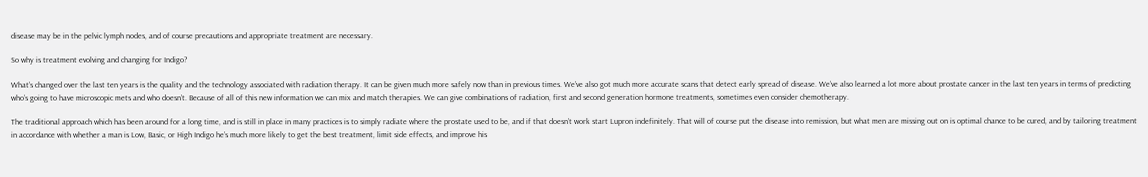disease may be in the pelvic lymph nodes, and of course precautions and appropriate treatment are necessary.

So why is treatment evolving and changing for Indigo?

What’s changed over the last ten years is the quality and the technology associated with radiation therapy. It can be given much more safely now than in previous times. We’ve also got much more accurate scans that detect early spread of disease. We’ve also learned a lot more about prostate cancer in the last ten years in terms of predicting who’s going to have microscopic mets and who doesn’t. Because of all of this new information we can mix and match therapies. We can give combinations of radiation, first and second generation hormone treatments, sometimes even consider chemotherapy.

The traditional approach which has been around for a long time, and is still in place in many practices is to simply radiate where the prostate used to be, and if that doesn’t work start Lupron indefinitely. That will of course put the disease into remission, but what men are missing out on is optimal chance to be cured, and by tailoring treatment in accordance with whether a man is Low, Basic, or High Indigo he’s much more likely to get the best treatment, limit side effects, and improve his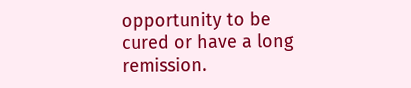opportunity to be cured or have a long remission.